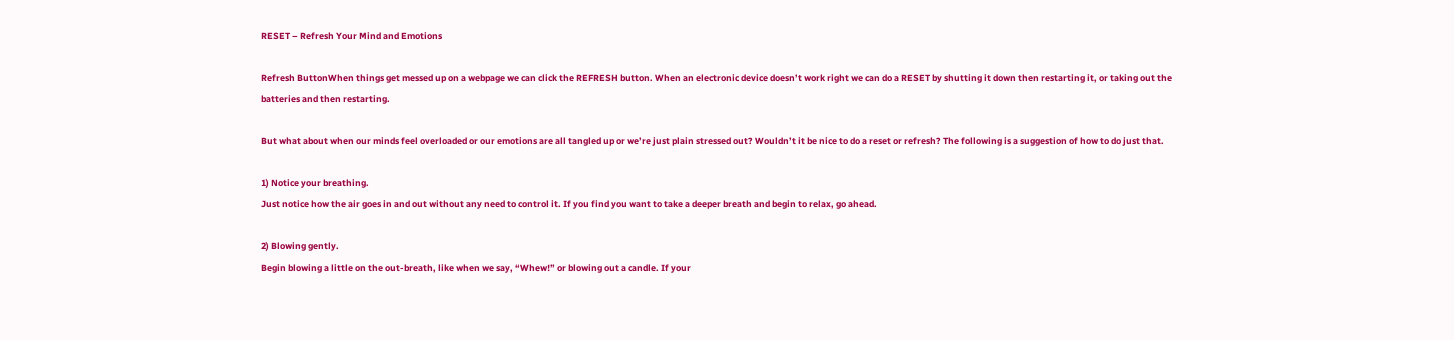RESET – Refresh Your Mind and Emotions

Refresh ButtonWhen things get messed up on a webpage we can click the REFRESH button. When an electronic device doesn’t work right we can do a RESET by shutting it down then restarting it, or taking out the batteries and then restarting.

But what about when our minds feel overloaded or our emotions are all tangled up or we’re just plain stressed out? Wouldn’t it be nice to do a reset or refresh? The following is a suggestion of how to do just that.

1) Notice your breathing.
Just notice how the air goes in and out without any need to control it. If you find you want to take a deeper breath and begin to relax, go ahead.

2) Blowing gently.
Begin blowing a little on the out-breath, like when we say, “Whew!” or blowing out a candle. If your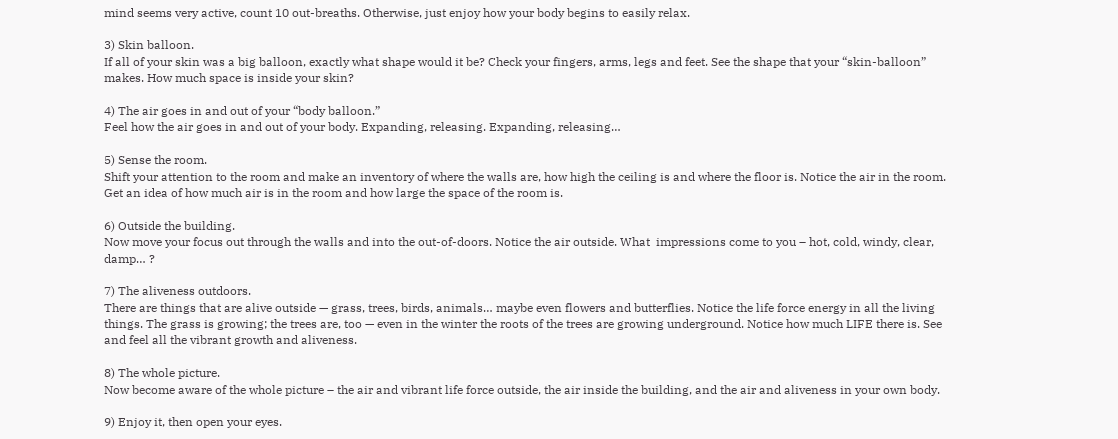mind seems very active, count 10 out-breaths. Otherwise, just enjoy how your body begins to easily relax.

3) Skin balloon.
If all of your skin was a big balloon, exactly what shape would it be? Check your fingers, arms, legs and feet. See the shape that your “skin-balloon” makes. How much space is inside your skin?

4) The air goes in and out of your “body balloon.”
Feel how the air goes in and out of your body. Expanding, releasing. Expanding, releasing…

5) Sense the room.
Shift your attention to the room and make an inventory of where the walls are, how high the ceiling is and where the floor is. Notice the air in the room. Get an idea of how much air is in the room and how large the space of the room is.

6) Outside the building.
Now move your focus out through the walls and into the out-of-doors. Notice the air outside. What  impressions come to you – hot, cold, windy, clear, damp… ?

7) The aliveness outdoors.
There are things that are alive outside — grass, trees, birds, animals… maybe even flowers and butterflies. Notice the life force energy in all the living things. The grass is growing; the trees are, too — even in the winter the roots of the trees are growing underground. Notice how much LIFE there is. See and feel all the vibrant growth and aliveness.

8) The whole picture.
Now become aware of the whole picture – the air and vibrant life force outside, the air inside the building, and the air and aliveness in your own body.

9) Enjoy it, then open your eyes.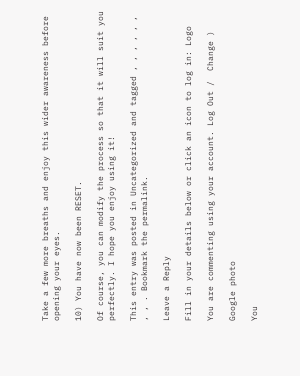Take a few more breaths and enjoy this wider awareness before opening your eyes.

10) You have now been RESET.

Of course, you can modify the process so that it will suit you perfectly. I hope you enjoy using it!

This entry was posted in Uncategorized and tagged , , , , , , , , . Bookmark the permalink.

Leave a Reply

Fill in your details below or click an icon to log in: Logo

You are commenting using your account. Log Out /  Change )

Google photo

You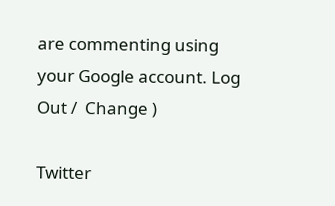are commenting using your Google account. Log Out /  Change )

Twitter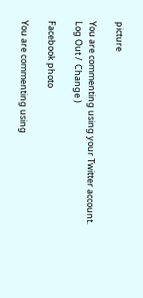picture

You are commenting using your Twitter account. Log Out /  Change )

Facebook photo

You are commenting using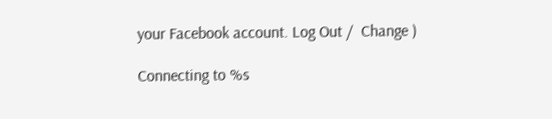your Facebook account. Log Out /  Change )

Connecting to %s